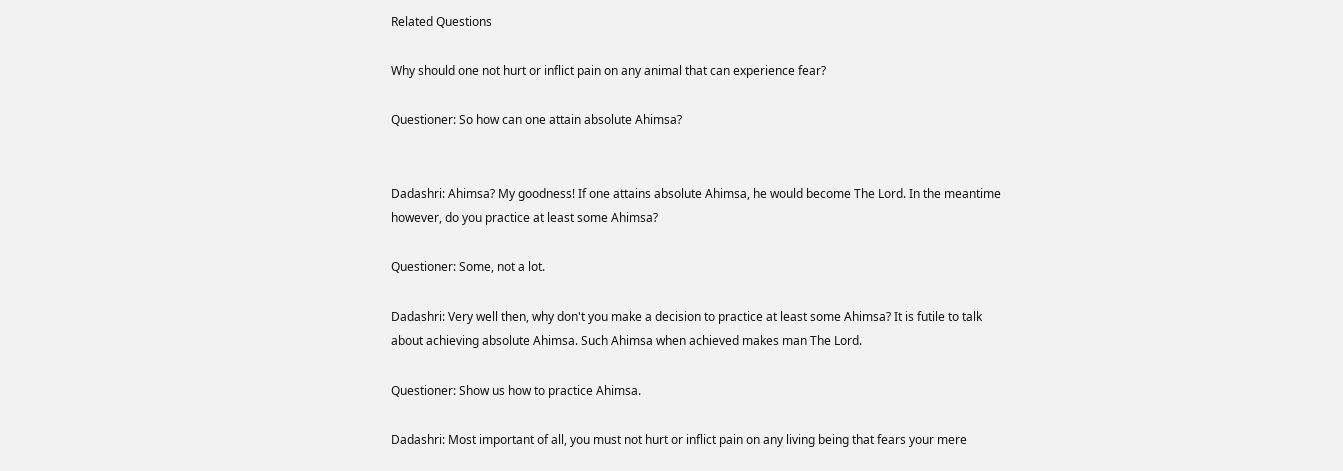Related Questions

Why should one not hurt or inflict pain on any animal that can experience fear?

Questioner: So how can one attain absolute Ahimsa?


Dadashri: Ahimsa? My goodness! If one attains absolute Ahimsa, he would become The Lord. In the meantime however, do you practice at least some Ahimsa?

Questioner: Some, not a lot.

Dadashri: Very well then, why don't you make a decision to practice at least some Ahimsa? It is futile to talk about achieving absolute Ahimsa. Such Ahimsa when achieved makes man The Lord.

Questioner: Show us how to practice Ahimsa.

Dadashri: Most important of all, you must not hurt or inflict pain on any living being that fears your mere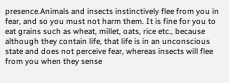presence.Animals and insects instinctively flee from you in fear, and so you must not harm them. It is fine for you to eat grains such as wheat, millet, oats, rice etc., because although they contain life, that life is in an unconscious state and does not perceive fear, whereas insects will flee from you when they sense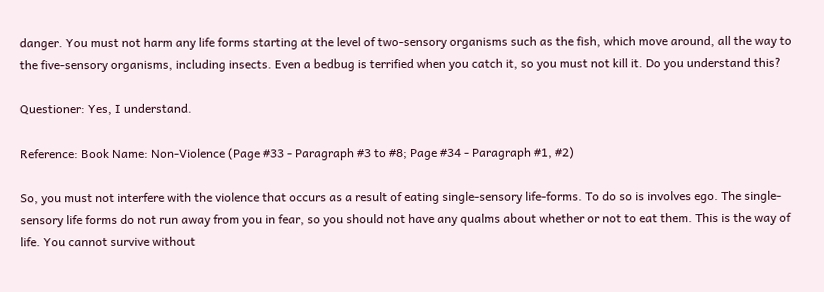danger. You must not harm any life forms starting at the level of two-sensory organisms such as the fish, which move around, all the way to the five-sensory organisms, including insects. Even a bedbug is terrified when you catch it, so you must not kill it. Do you understand this?

Questioner: Yes, I understand.

Reference: Book Name: Non-Violence (Page #33 - Paragraph #3 to #8; Page #34 - Paragraph #1, #2)

So, you must not interfere with the violence that occurs as a result of eating single-sensory life-forms. To do so is involves ego. The single-sensory life forms do not run away from you in fear, so you should not have any qualms about whether or not to eat them. This is the way of life. You cannot survive without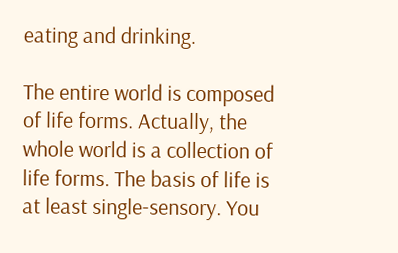eating and drinking.

The entire world is composed of life forms. Actually, the whole world is a collection of life forms. The basis of life is at least single-sensory. You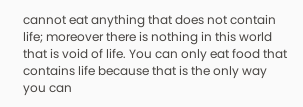cannot eat anything that does not contain life; moreover there is nothing in this world that is void of life. You can only eat food that contains life because that is the only way you can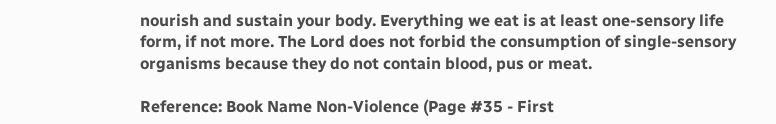nourish and sustain your body. Everything we eat is at least one-sensory life form, if not more. The Lord does not forbid the consumption of single-sensory organisms because they do not contain blood, pus or meat.

Reference: Book Name Non-Violence (Page #35 - First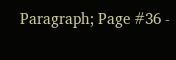Paragraph; Page #36 -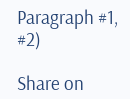Paragraph #1, #2)

Share on